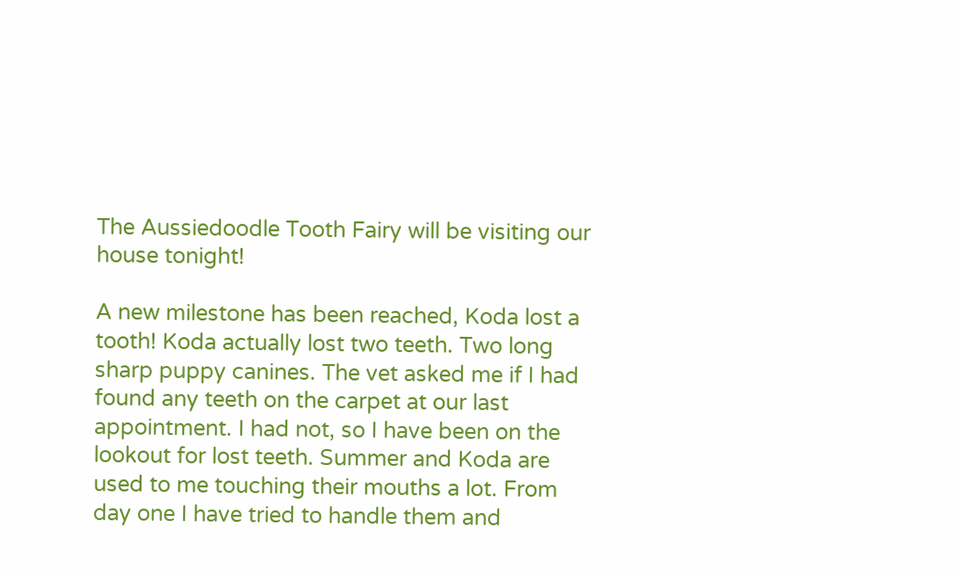The Aussiedoodle Tooth Fairy will be visiting our house tonight!

A new milestone has been reached, Koda lost a tooth! Koda actually lost two teeth. Two long sharp puppy canines. The vet asked me if I had found any teeth on the carpet at our last appointment. I had not, so I have been on the lookout for lost teeth. Summer and Koda are used to me touching their mouths a lot. From day one I have tried to handle them and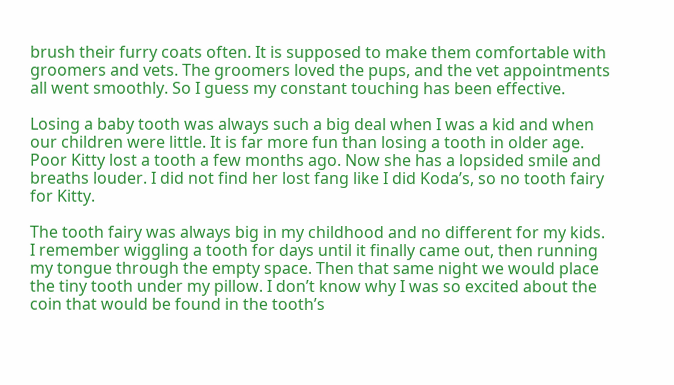brush their furry coats often. It is supposed to make them comfortable with groomers and vets. The groomers loved the pups, and the vet appointments all went smoothly. So I guess my constant touching has been effective.

Losing a baby tooth was always such a big deal when I was a kid and when our children were little. It is far more fun than losing a tooth in older age. Poor Kitty lost a tooth a few months ago. Now she has a lopsided smile and breaths louder. I did not find her lost fang like I did Koda’s, so no tooth fairy for Kitty.

The tooth fairy was always big in my childhood and no different for my kids. I remember wiggling a tooth for days until it finally came out, then running my tongue through the empty space. Then that same night we would place the tiny tooth under my pillow. I don’t know why I was so excited about the coin that would be found in the tooth’s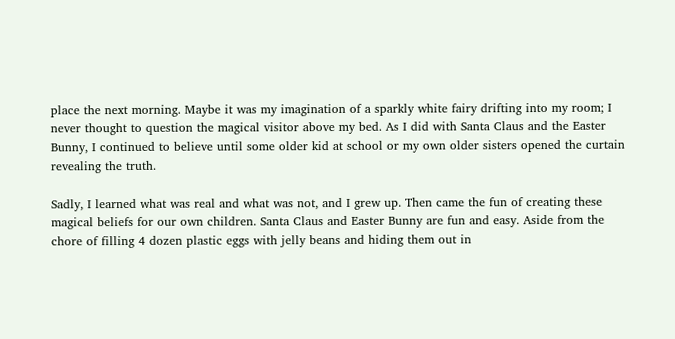place the next morning. Maybe it was my imagination of a sparkly white fairy drifting into my room; I never thought to question the magical visitor above my bed. As I did with Santa Claus and the Easter Bunny, I continued to believe until some older kid at school or my own older sisters opened the curtain revealing the truth.

Sadly, I learned what was real and what was not, and I grew up. Then came the fun of creating these magical beliefs for our own children. Santa Claus and Easter Bunny are fun and easy. Aside from the chore of filling 4 dozen plastic eggs with jelly beans and hiding them out in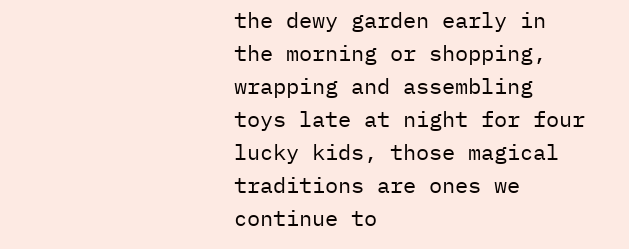the dewy garden early in the morning or shopping, wrapping and assembling toys late at night for four lucky kids, those magical traditions are ones we continue to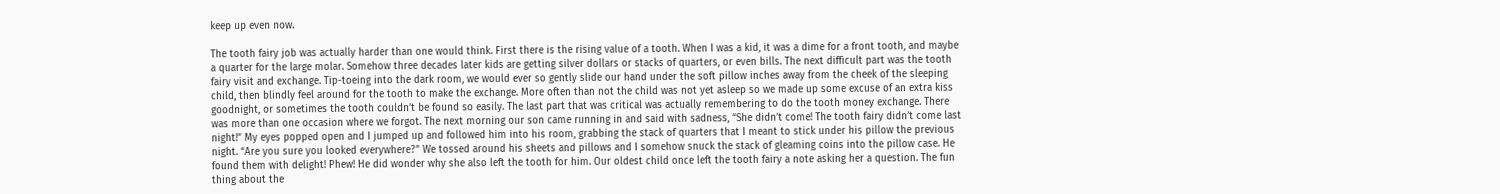keep up even now.

The tooth fairy job was actually harder than one would think. First there is the rising value of a tooth. When I was a kid, it was a dime for a front tooth, and maybe a quarter for the large molar. Somehow three decades later kids are getting silver dollars or stacks of quarters, or even bills. The next difficult part was the tooth fairy visit and exchange. Tip-toeing into the dark room, we would ever so gently slide our hand under the soft pillow inches away from the cheek of the sleeping child, then blindly feel around for the tooth to make the exchange. More often than not the child was not yet asleep so we made up some excuse of an extra kiss goodnight, or sometimes the tooth couldn’t be found so easily. The last part that was critical was actually remembering to do the tooth money exchange. There was more than one occasion where we forgot. The next morning our son came running in and said with sadness, “She didn’t come! The tooth fairy didn’t come last night!” My eyes popped open and I jumped up and followed him into his room, grabbing the stack of quarters that I meant to stick under his pillow the previous night. “Are you sure you looked everywhere?” We tossed around his sheets and pillows and I somehow snuck the stack of gleaming coins into the pillow case. He found them with delight! Phew! He did wonder why she also left the tooth for him. Our oldest child once left the tooth fairy a note asking her a question. The fun thing about the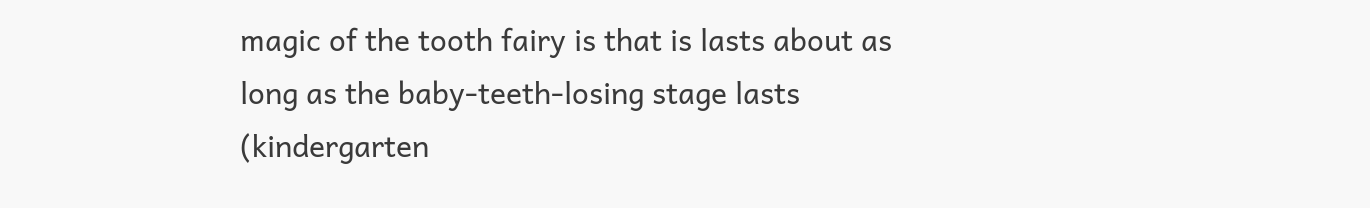magic of the tooth fairy is that is lasts about as long as the baby-teeth-losing stage lasts (kindergarten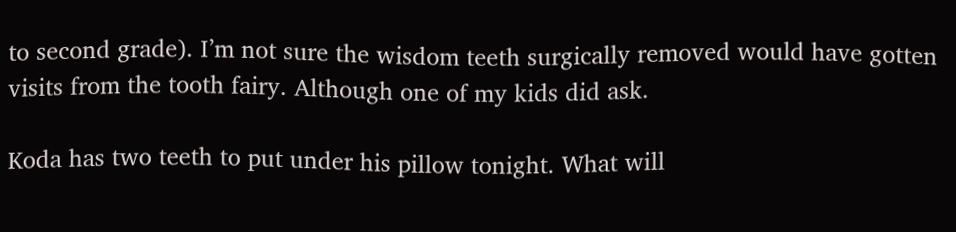to second grade). I’m not sure the wisdom teeth surgically removed would have gotten visits from the tooth fairy. Although one of my kids did ask.

Koda has two teeth to put under his pillow tonight. What will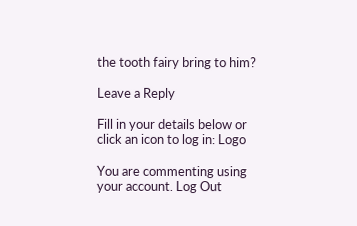the tooth fairy bring to him?

Leave a Reply

Fill in your details below or click an icon to log in: Logo

You are commenting using your account. Log Out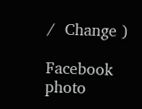/  Change )

Facebook photo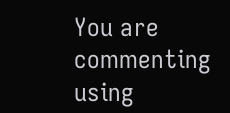You are commenting using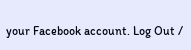your Facebook account. Log Out /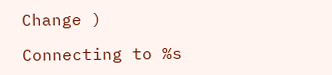Change )

Connecting to %s